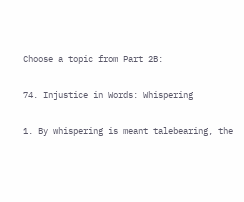Choose a topic from Part 2B:

74. Injustice in Words: Whispering

1. By whispering is meant talebearing, the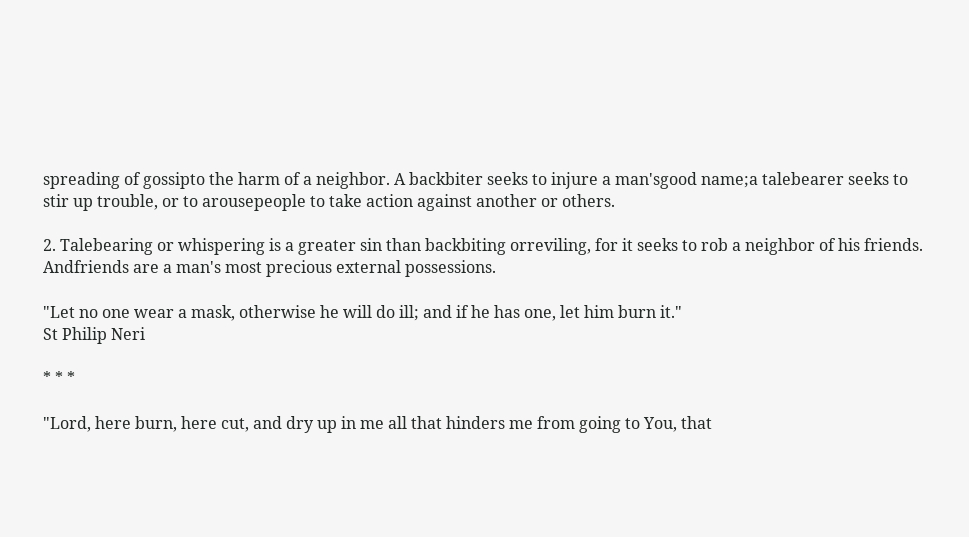spreading of gossipto the harm of a neighbor. A backbiter seeks to injure a man'sgood name;a talebearer seeks to stir up trouble, or to arousepeople to take action against another or others.

2. Talebearing or whispering is a greater sin than backbiting orreviling, for it seeks to rob a neighbor of his friends. Andfriends are a man's most precious external possessions.

"Let no one wear a mask, otherwise he will do ill; and if he has one, let him burn it."
St Philip Neri

* * *

"Lord, here burn, here cut, and dry up in me all that hinders me from going to You, that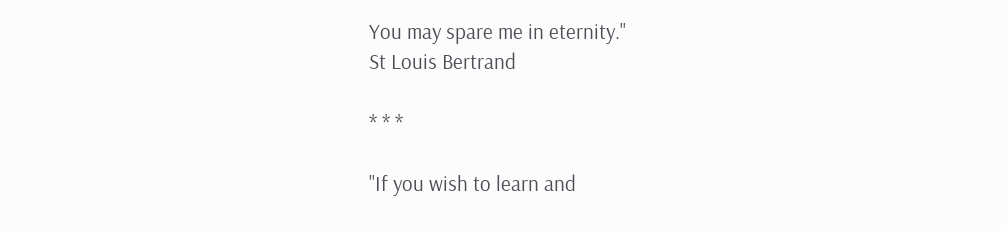You may spare me in eternity."
St Louis Bertrand

* * *

"If you wish to learn and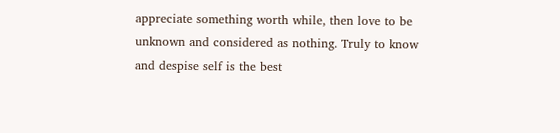appreciate something worth while, then love to be unknown and considered as nothing. Truly to know and despise self is the best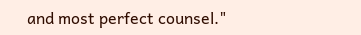and most perfect counsel."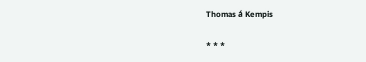Thomas á Kempis

* * *